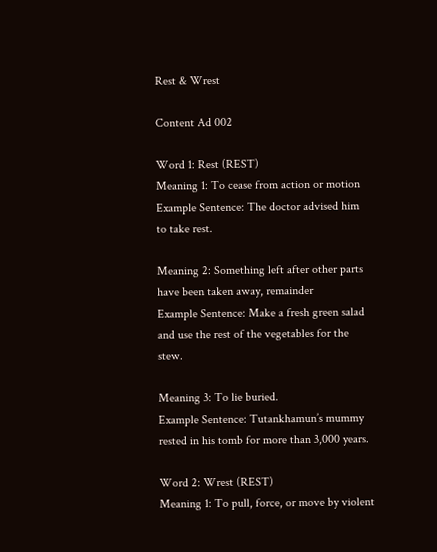Rest & Wrest

Content Ad 002

Word 1: Rest (REST)
Meaning 1: To cease from action or motion
Example Sentence: The doctor advised him to take rest.

Meaning 2: Something left after other parts have been taken away, remainder
Example Sentence: Make a fresh green salad and use the rest of the vegetables for the stew.

Meaning 3: To lie buried.
Example Sentence: Tutankhamun’s mummy rested in his tomb for more than 3,000 years.

Word 2: Wrest (REST)
Meaning 1: To pull, force, or move by violent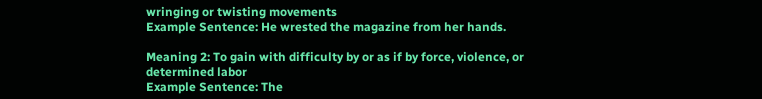wringing or twisting movements
Example Sentence: He wrested the magazine from her hands.

Meaning 2: To gain with difficulty by or as if by force, violence, or determined labor
Example Sentence: The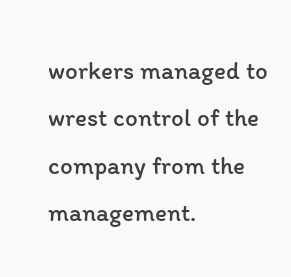workers managed to wrest control of the company from the management.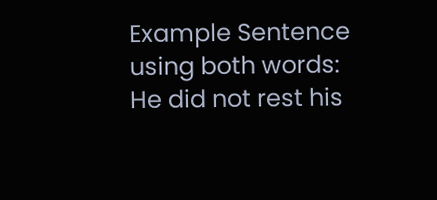Example Sentence using both words:
He did not rest his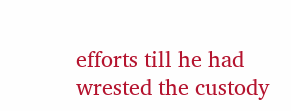efforts till he had wrested the custody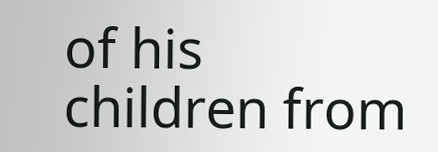of his children from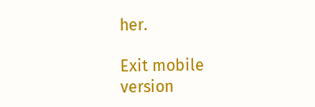her.

Exit mobile version